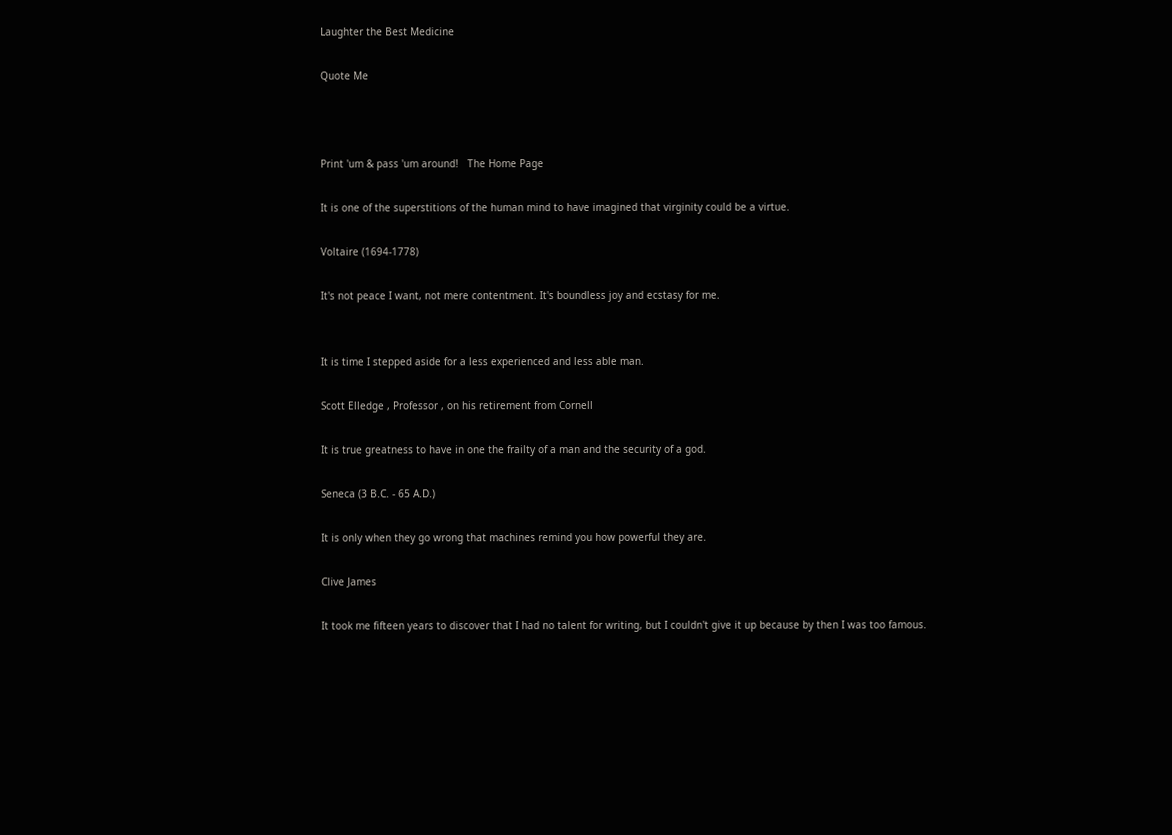Laughter the Best Medicine

Quote Me



Print 'um & pass 'um around!   The Home Page

It is one of the superstitions of the human mind to have imagined that virginity could be a virtue.

Voltaire (1694-1778)

It's not peace I want, not mere contentment. It's boundless joy and ecstasy for me.


It is time I stepped aside for a less experienced and less able man.

Scott Elledge , Professor , on his retirement from Cornell

It is true greatness to have in one the frailty of a man and the security of a god.

Seneca (3 B.C. - 65 A.D.)

It is only when they go wrong that machines remind you how powerful they are.

Clive James

It took me fifteen years to discover that I had no talent for writing, but I couldn't give it up because by then I was too famous.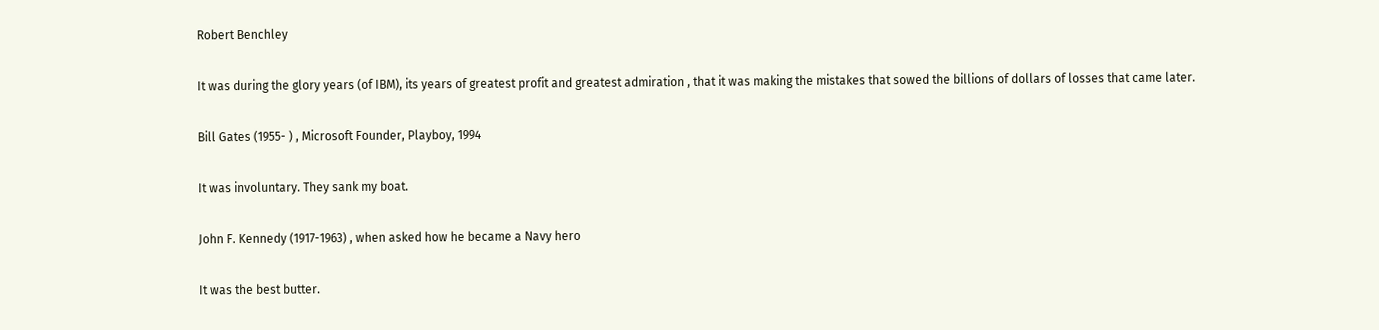Robert Benchley

It was during the glory years (of IBM), its years of greatest profit and greatest admiration , that it was making the mistakes that sowed the billions of dollars of losses that came later.

Bill Gates (1955- ) , Microsoft Founder, Playboy, 1994

It was involuntary. They sank my boat.

John F. Kennedy (1917-1963) , when asked how he became a Navy hero

It was the best butter.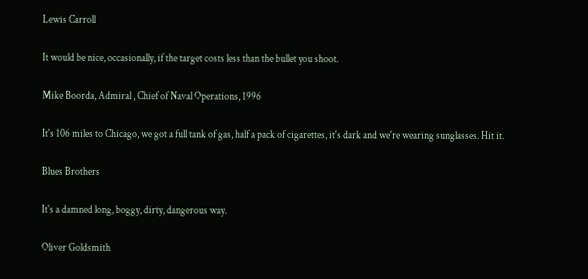Lewis Carroll

It would be nice, occasionally, if the target costs less than the bullet you shoot.

Mike Boorda, Admiral , Chief of Naval Operations, 1996

It's 106 miles to Chicago, we got a full tank of gas, half a pack of cigarettes, it's dark and we're wearing sunglasses. Hit it.

Blues Brothers

It's a damned long, boggy, dirty, dangerous way.

Oliver Goldsmith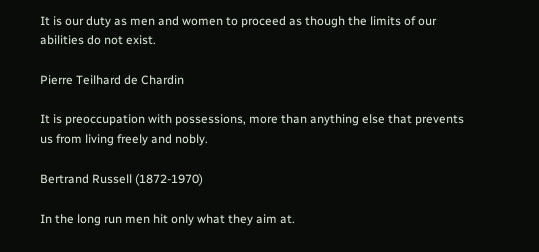It is our duty as men and women to proceed as though the limits of our abilities do not exist.

Pierre Teilhard de Chardin

It is preoccupation with possessions, more than anything else that prevents us from living freely and nobly.

Bertrand Russell (1872-1970)

In the long run men hit only what they aim at.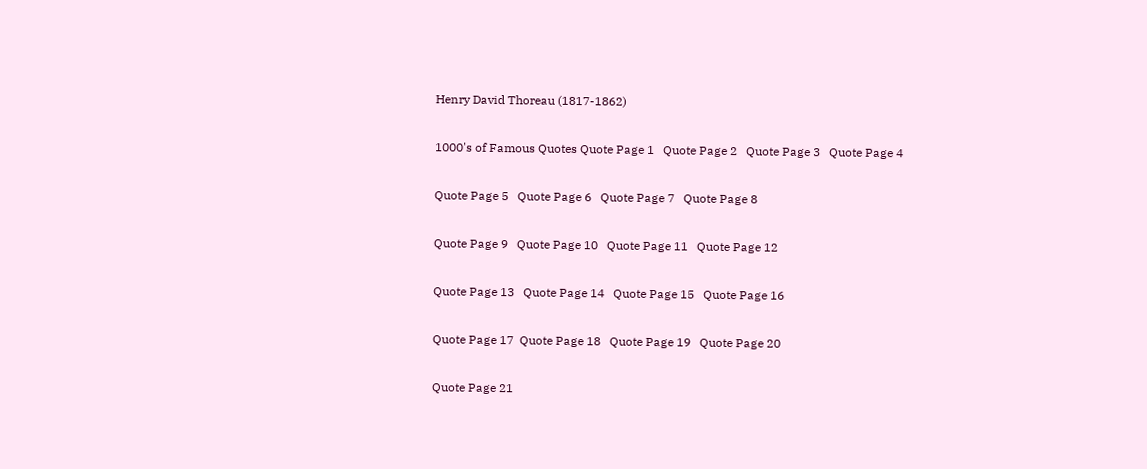Henry David Thoreau (1817-1862)

1000's of Famous Quotes Quote Page 1   Quote Page 2   Quote Page 3   Quote Page 4

Quote Page 5   Quote Page 6   Quote Page 7   Quote Page 8

Quote Page 9   Quote Page 10   Quote Page 11   Quote Page 12

Quote Page 13   Quote Page 14   Quote Page 15   Quote Page 16

Quote Page 17  Quote Page 18   Quote Page 19   Quote Page 20

Quote Page 21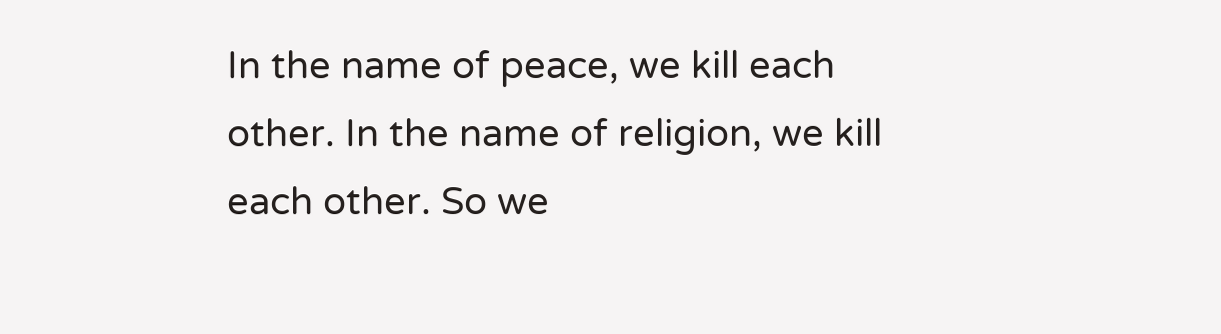In the name of peace, we kill each other. In the name of religion, we kill each other. So we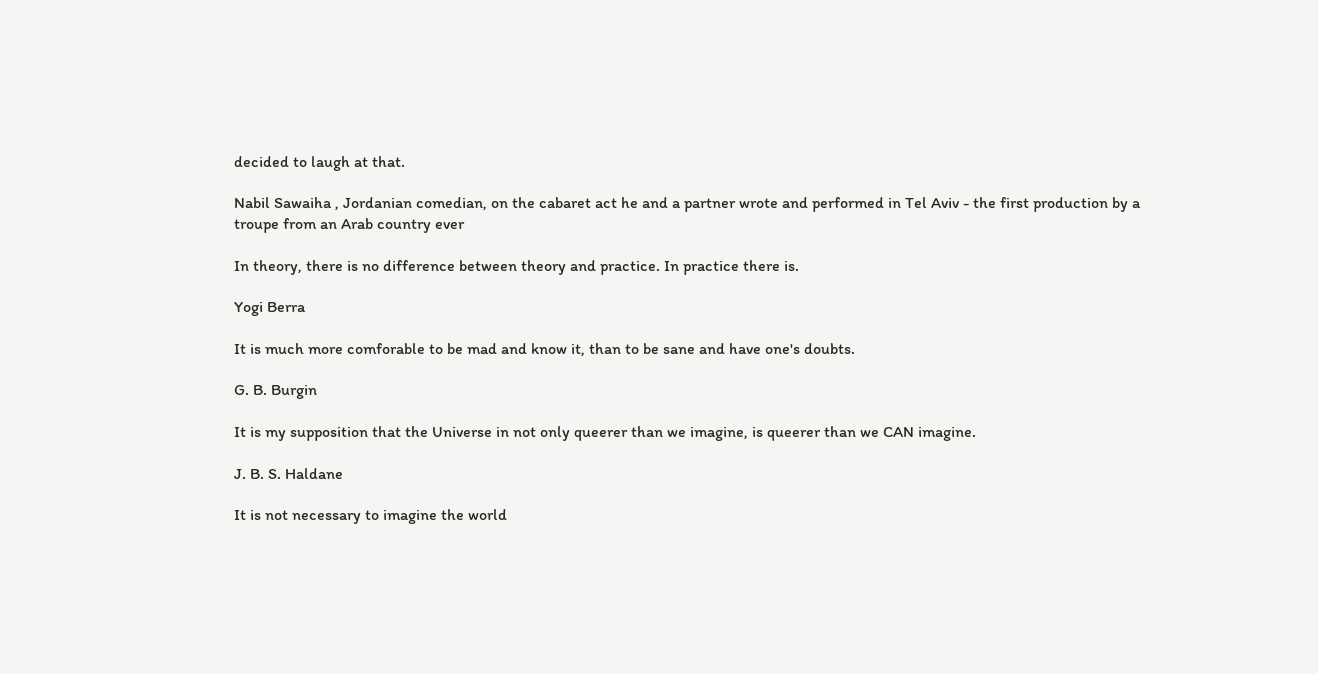decided to laugh at that.

Nabil Sawaiha , Jordanian comedian, on the cabaret act he and a partner wrote and performed in Tel Aviv - the first production by a troupe from an Arab country ever

In theory, there is no difference between theory and practice. In practice there is.

Yogi Berra

It is much more comforable to be mad and know it, than to be sane and have one's doubts.

G. B. Burgin

It is my supposition that the Universe in not only queerer than we imagine, is queerer than we CAN imagine.

J. B. S. Haldane

It is not necessary to imagine the world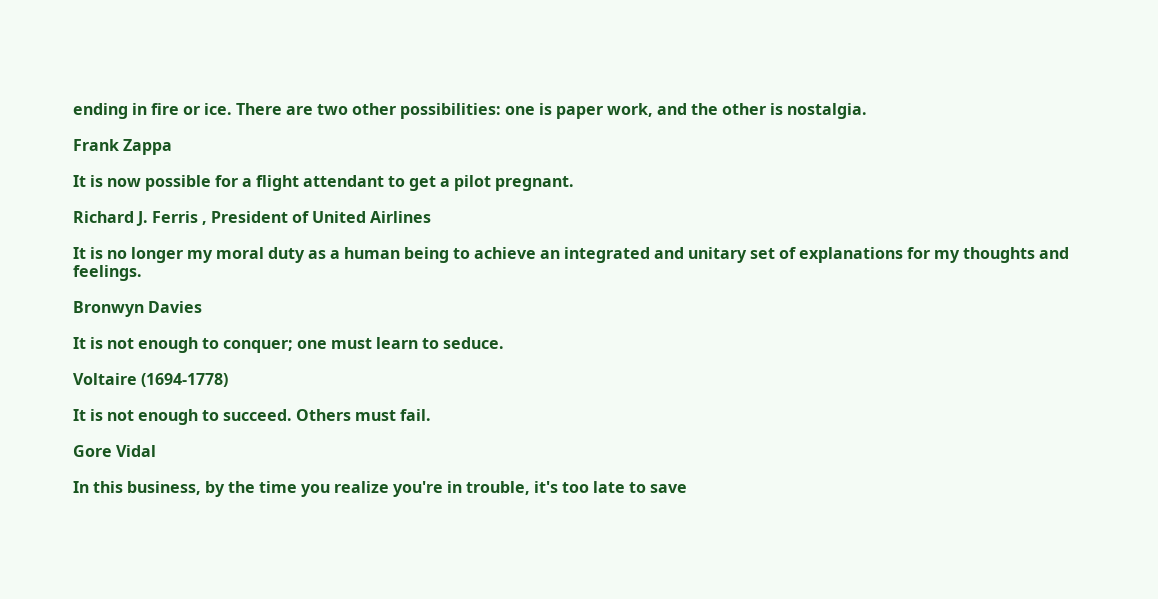ending in fire or ice. There are two other possibilities: one is paper work, and the other is nostalgia.

Frank Zappa

It is now possible for a flight attendant to get a pilot pregnant.

Richard J. Ferris , President of United Airlines

It is no longer my moral duty as a human being to achieve an integrated and unitary set of explanations for my thoughts and feelings.

Bronwyn Davies

It is not enough to conquer; one must learn to seduce.

Voltaire (1694-1778)

It is not enough to succeed. Others must fail.

Gore Vidal

In this business, by the time you realize you're in trouble, it's too late to save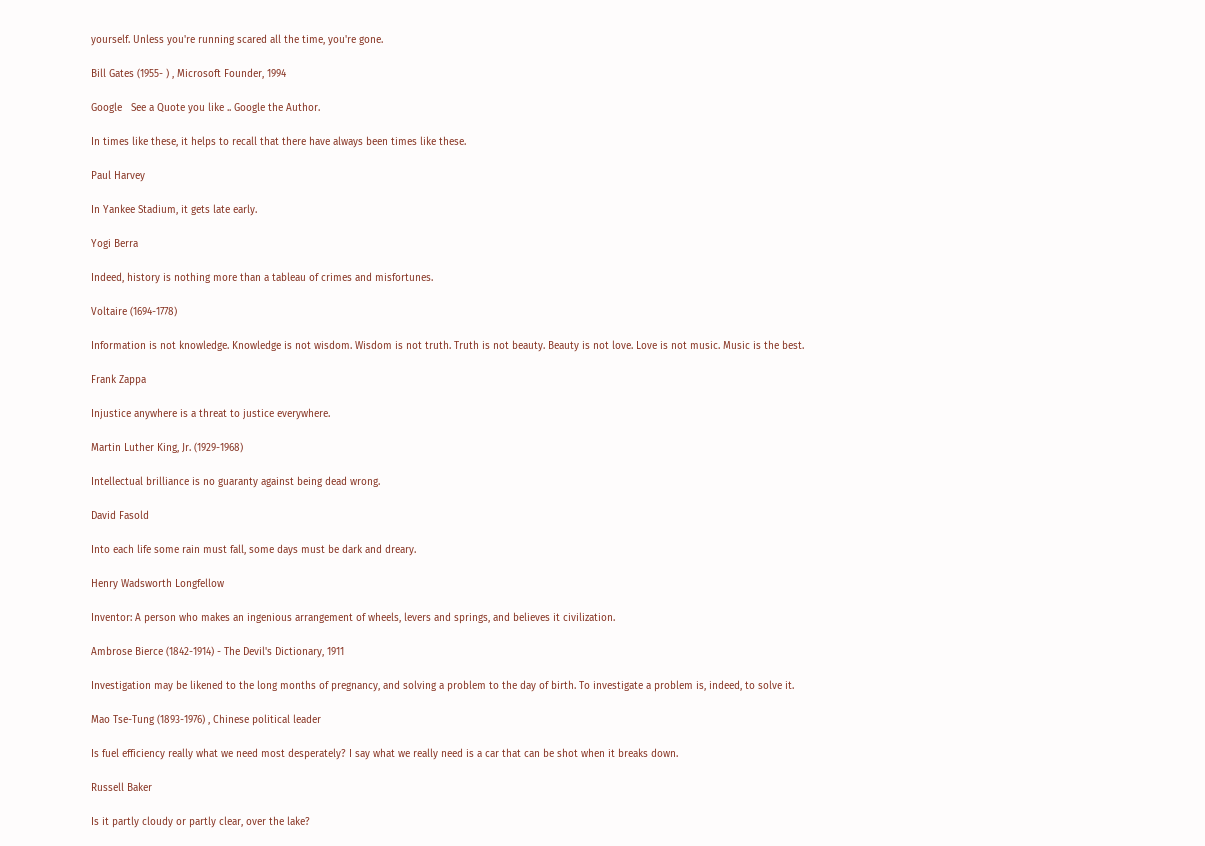yourself. Unless you're running scared all the time, you're gone.

Bill Gates (1955- ) , Microsoft Founder, 1994

Google   See a Quote you like .. Google the Author.

In times like these, it helps to recall that there have always been times like these.

Paul Harvey

In Yankee Stadium, it gets late early.

Yogi Berra

Indeed, history is nothing more than a tableau of crimes and misfortunes.

Voltaire (1694-1778)

Information is not knowledge. Knowledge is not wisdom. Wisdom is not truth. Truth is not beauty. Beauty is not love. Love is not music. Music is the best.

Frank Zappa

Injustice anywhere is a threat to justice everywhere.

Martin Luther King, Jr. (1929-1968)

Intellectual brilliance is no guaranty against being dead wrong.

David Fasold

Into each life some rain must fall, some days must be dark and dreary.

Henry Wadsworth Longfellow

Inventor: A person who makes an ingenious arrangement of wheels, levers and springs, and believes it civilization.

Ambrose Bierce (1842-1914) - The Devil's Dictionary, 1911

Investigation may be likened to the long months of pregnancy, and solving a problem to the day of birth. To investigate a problem is, indeed, to solve it.

Mao Tse-Tung (1893-1976) , Chinese political leader

Is fuel efficiency really what we need most desperately? I say what we really need is a car that can be shot when it breaks down.

Russell Baker

Is it partly cloudy or partly clear, over the lake?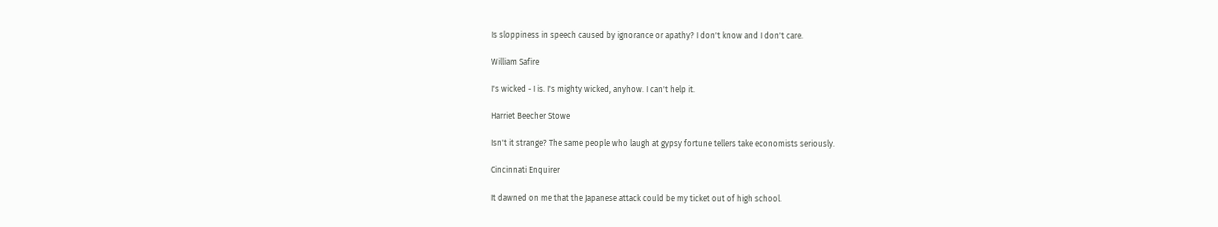Is sloppiness in speech caused by ignorance or apathy? I don't know and I don't care.

William Safire

I's wicked - I is. I's mighty wicked, anyhow. I can't help it.

Harriet Beecher Stowe

Isn't it strange? The same people who laugh at gypsy fortune tellers take economists seriously.

Cincinnati Enquirer

It dawned on me that the Japanese attack could be my ticket out of high school.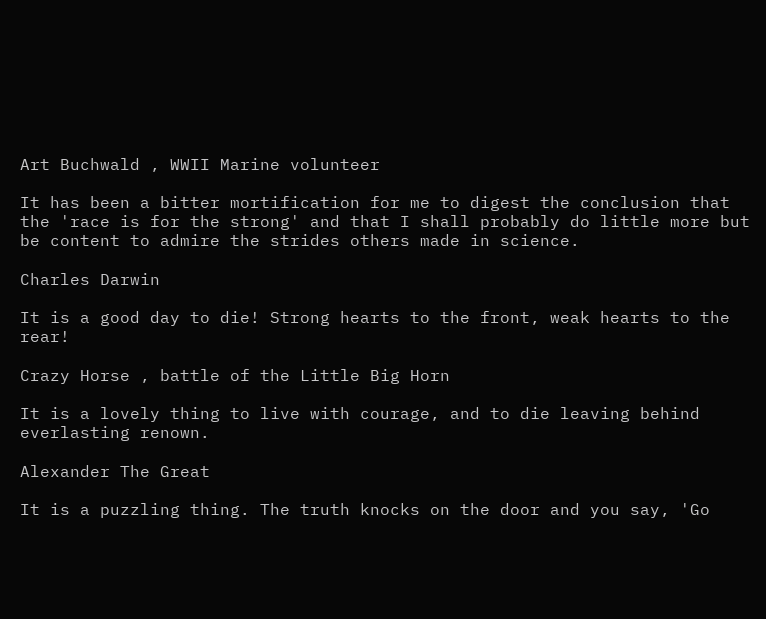Art Buchwald , WWII Marine volunteer

It has been a bitter mortification for me to digest the conclusion that the 'race is for the strong' and that I shall probably do little more but be content to admire the strides others made in science.

Charles Darwin

It is a good day to die! Strong hearts to the front, weak hearts to the rear!

Crazy Horse , battle of the Little Big Horn

It is a lovely thing to live with courage, and to die leaving behind everlasting renown.

Alexander The Great

It is a puzzling thing. The truth knocks on the door and you say, 'Go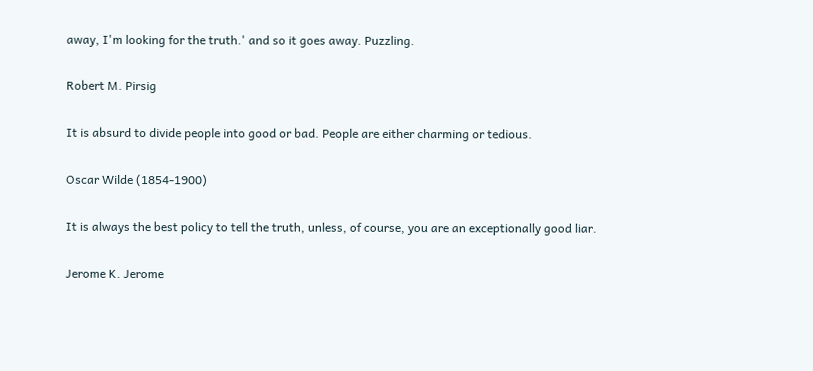away, I'm looking for the truth.' and so it goes away. Puzzling.

Robert M. Pirsig

It is absurd to divide people into good or bad. People are either charming or tedious.

Oscar Wilde (1854-1900)

It is always the best policy to tell the truth, unless, of course, you are an exceptionally good liar.

Jerome K. Jerome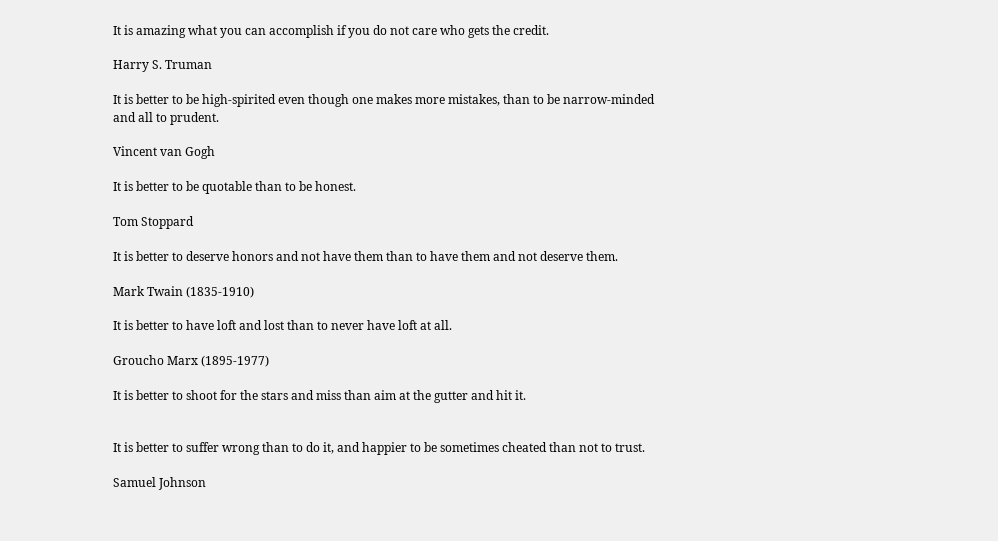It is amazing what you can accomplish if you do not care who gets the credit.

Harry S. Truman

It is better to be high-spirited even though one makes more mistakes, than to be narrow-minded and all to prudent.

Vincent van Gogh

It is better to be quotable than to be honest.

Tom Stoppard

It is better to deserve honors and not have them than to have them and not deserve them.

Mark Twain (1835-1910)

It is better to have loft and lost than to never have loft at all.

Groucho Marx (1895-1977)

It is better to shoot for the stars and miss than aim at the gutter and hit it.


It is better to suffer wrong than to do it, and happier to be sometimes cheated than not to trust.

Samuel Johnson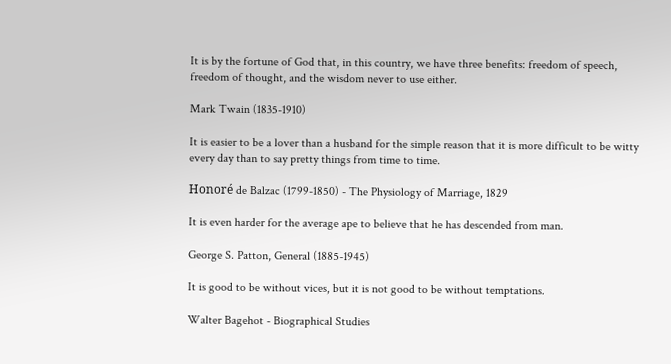It is by the fortune of God that, in this country, we have three benefits: freedom of speech, freedom of thought, and the wisdom never to use either.

Mark Twain (1835-1910)

It is easier to be a lover than a husband for the simple reason that it is more difficult to be witty every day than to say pretty things from time to time.

Honoré de Balzac (1799-1850) - The Physiology of Marriage, 1829

It is even harder for the average ape to believe that he has descended from man.

George S. Patton, General (1885-1945)

It is good to be without vices, but it is not good to be without temptations.

Walter Bagehot - Biographical Studies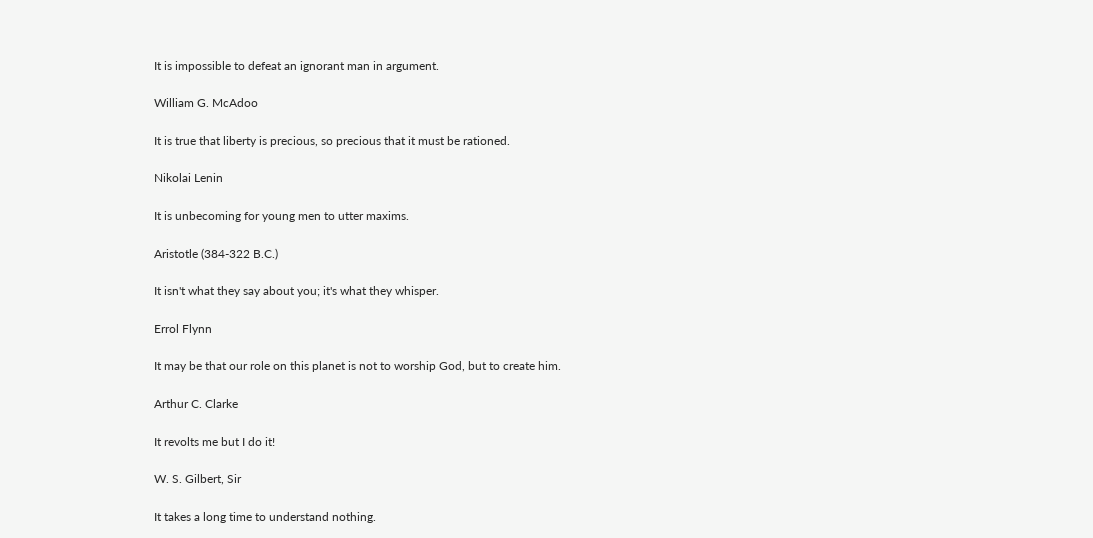It is impossible to defeat an ignorant man in argument.

William G. McAdoo

It is true that liberty is precious, so precious that it must be rationed.

Nikolai Lenin

It is unbecoming for young men to utter maxims.

Aristotle (384-322 B.C.)

It isn't what they say about you; it's what they whisper.

Errol Flynn

It may be that our role on this planet is not to worship God, but to create him.

Arthur C. Clarke

It revolts me but I do it!

W. S. Gilbert, Sir

It takes a long time to understand nothing.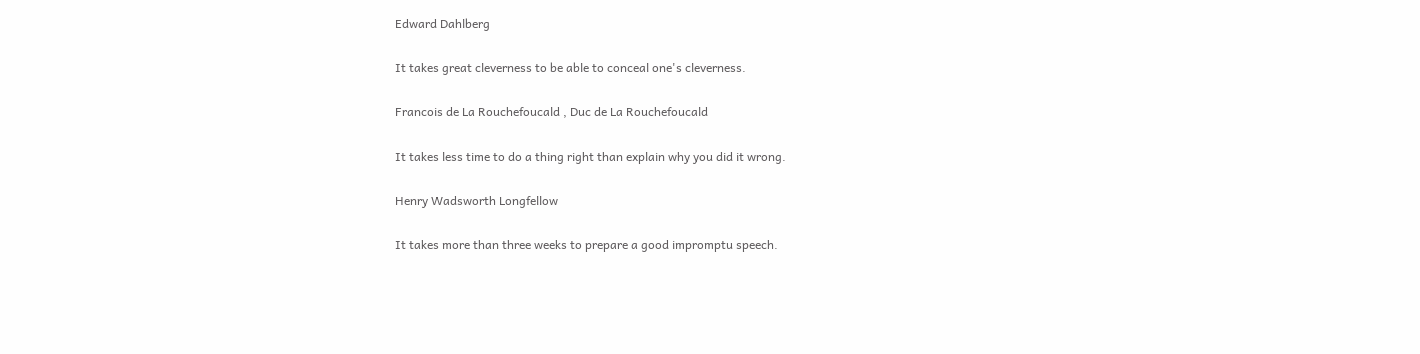Edward Dahlberg

It takes great cleverness to be able to conceal one's cleverness.

Francois de La Rouchefoucald , Duc de La Rouchefoucald

It takes less time to do a thing right than explain why you did it wrong.

Henry Wadsworth Longfellow

It takes more than three weeks to prepare a good impromptu speech.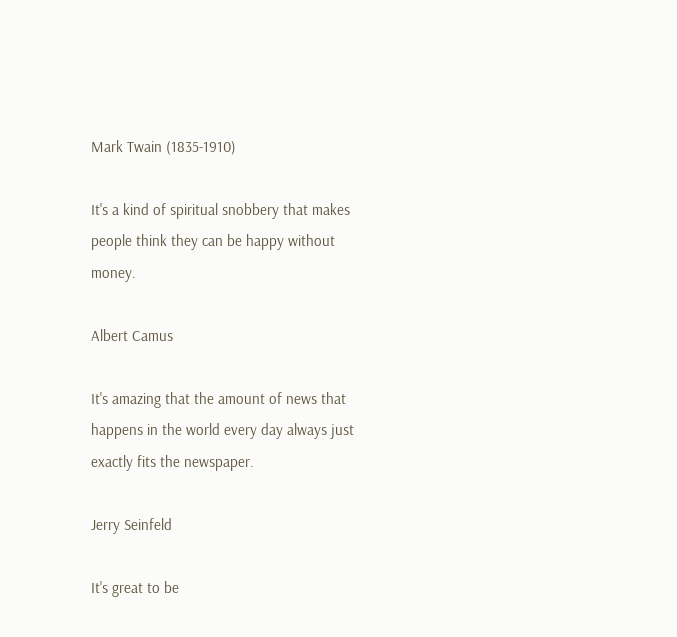Mark Twain (1835-1910)

It's a kind of spiritual snobbery that makes people think they can be happy without money.

Albert Camus

It's amazing that the amount of news that happens in the world every day always just exactly fits the newspaper.

Jerry Seinfeld

It's great to be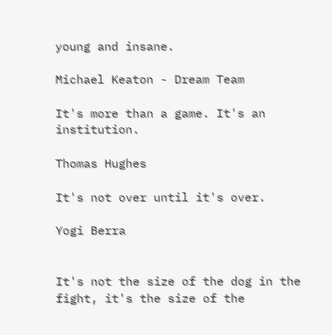young and insane.

Michael Keaton - Dream Team

It's more than a game. It's an institution.

Thomas Hughes

It's not over until it's over.

Yogi Berra


It's not the size of the dog in the fight, it's the size of the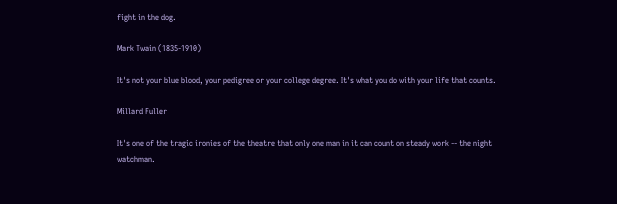fight in the dog.

Mark Twain (1835-1910)

It's not your blue blood, your pedigree or your college degree. It's what you do with your life that counts.

Millard Fuller

It's one of the tragic ironies of the theatre that only one man in it can count on steady work -- the night watchman.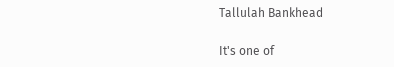Tallulah Bankhead

It's one of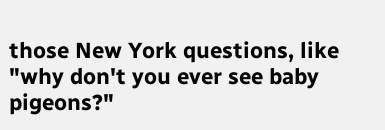those New York questions, like "why don't you ever see baby pigeons?"